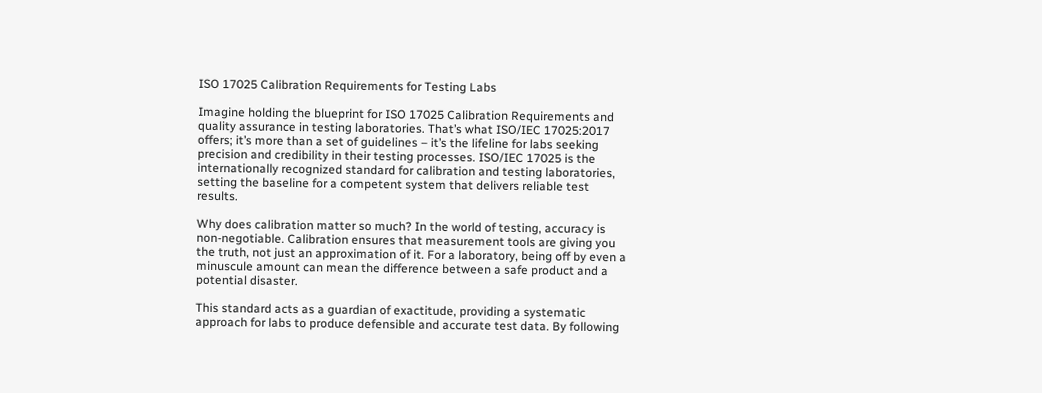ISO 17025 Calibration Requirements for Testing Labs

Imagine holding the blueprint for ISO 17025 Calibration Requirements and quality assurance in testing laboratories. That’s what ISO/IEC 17025:2017 offers; it’s more than a set of guidelines – it’s the lifeline for labs seeking precision and credibility in their testing processes. ISO/IEC 17025 is the internationally recognized standard for calibration and testing laboratories, setting the baseline for a competent system that delivers reliable test results.

Why does calibration matter so much? In the world of testing, accuracy is non-negotiable. Calibration ensures that measurement tools are giving you the truth, not just an approximation of it. For a laboratory, being off by even a minuscule amount can mean the difference between a safe product and a potential disaster.

This standard acts as a guardian of exactitude, providing a systematic approach for labs to produce defensible and accurate test data. By following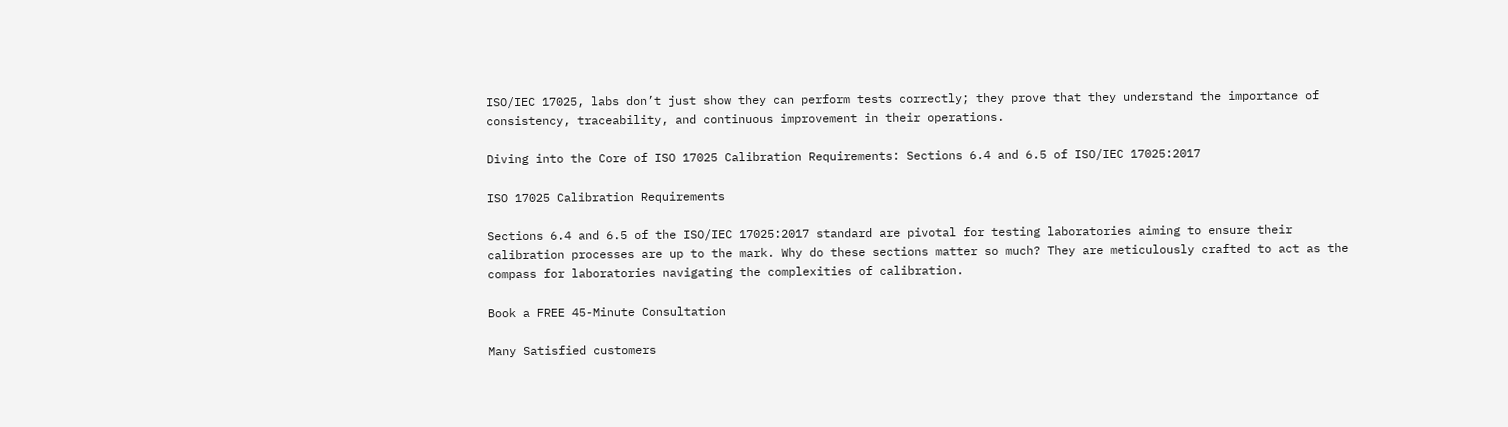ISO/IEC 17025, labs don’t just show they can perform tests correctly; they prove that they understand the importance of consistency, traceability, and continuous improvement in their operations.

Diving into the Core of ISO 17025 Calibration Requirements: Sections 6.4 and 6.5 of ISO/IEC 17025:2017

ISO 17025 Calibration Requirements

Sections 6.4 and 6.5 of the ISO/IEC 17025:2017 standard are pivotal for testing laboratories aiming to ensure their calibration processes are up to the mark. Why do these sections matter so much? They are meticulously crafted to act as the compass for laboratories navigating the complexities of calibration.

Book a FREE 45-Minute Consultation

Many Satisfied customers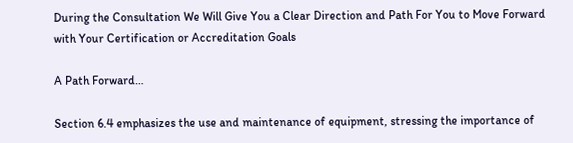During the Consultation We Will Give You a Clear Direction and Path For You to Move Forward with Your Certification or Accreditation Goals

A Path Forward…

Section 6.4 emphasizes the use and maintenance of equipment, stressing the importance of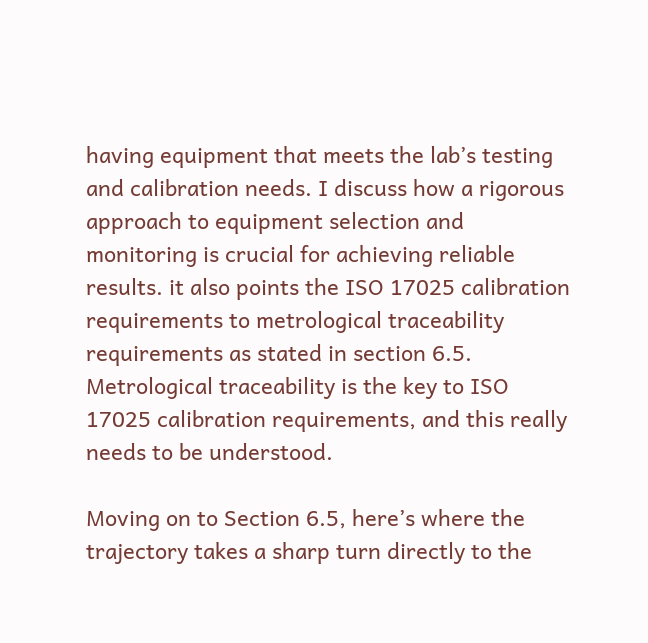having equipment that meets the lab’s testing and calibration needs. I discuss how a rigorous approach to equipment selection and monitoring is crucial for achieving reliable results. it also points the ISO 17025 calibration requirements to metrological traceability requirements as stated in section 6.5. Metrological traceability is the key to ISO 17025 calibration requirements, and this really needs to be understood.

Moving on to Section 6.5, here’s where the trajectory takes a sharp turn directly to the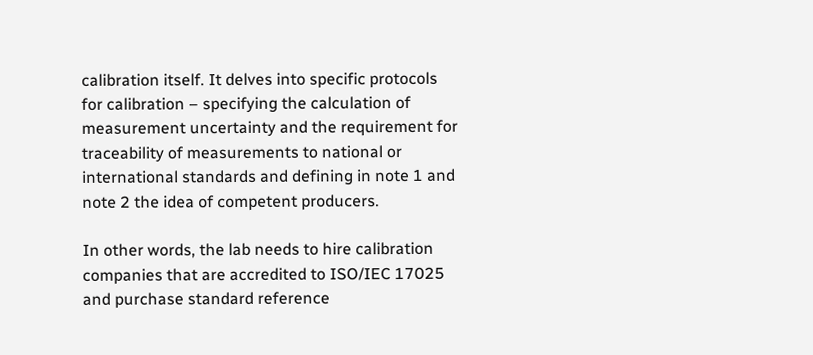calibration itself. It delves into specific protocols for calibration – specifying the calculation of measurement uncertainty and the requirement for traceability of measurements to national or international standards and defining in note 1 and note 2 the idea of competent producers.

In other words, the lab needs to hire calibration companies that are accredited to ISO/IEC 17025 and purchase standard reference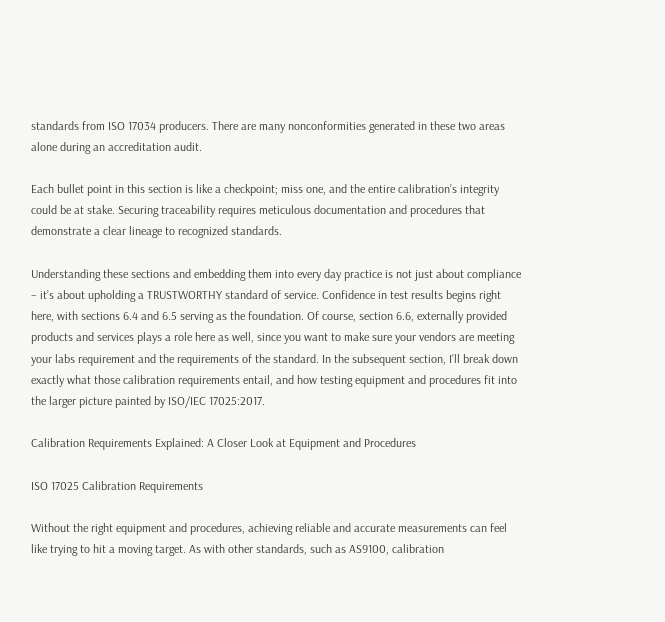standards from ISO 17034 producers. There are many nonconformities generated in these two areas alone during an accreditation audit.

Each bullet point in this section is like a checkpoint; miss one, and the entire calibration’s integrity could be at stake. Securing traceability requires meticulous documentation and procedures that demonstrate a clear lineage to recognized standards.

Understanding these sections and embedding them into every day practice is not just about compliance – it’s about upholding a TRUSTWORTHY standard of service. Confidence in test results begins right here, with sections 6.4 and 6.5 serving as the foundation. Of course, section 6.6, externally provided products and services plays a role here as well, since you want to make sure your vendors are meeting your labs requirement and the requirements of the standard. In the subsequent section, I’ll break down exactly what those calibration requirements entail, and how testing equipment and procedures fit into the larger picture painted by ISO/IEC 17025:2017.

Calibration Requirements Explained: A Closer Look at Equipment and Procedures

ISO 17025 Calibration Requirements

Without the right equipment and procedures, achieving reliable and accurate measurements can feel like trying to hit a moving target. As with other standards, such as AS9100, calibration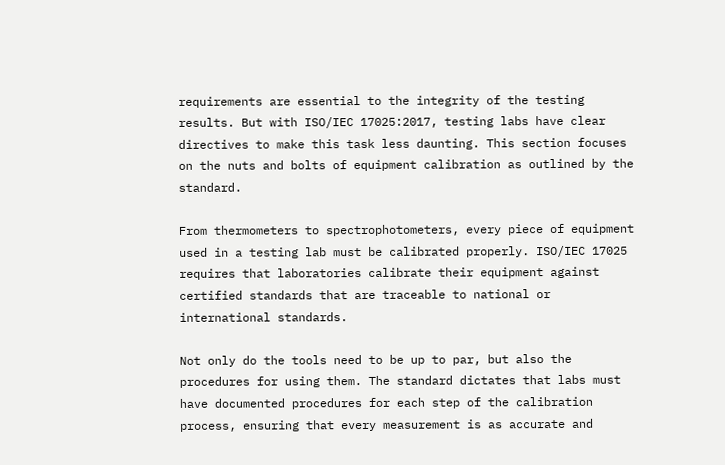requirements are essential to the integrity of the testing results. But with ISO/IEC 17025:2017, testing labs have clear directives to make this task less daunting. This section focuses on the nuts and bolts of equipment calibration as outlined by the standard.

From thermometers to spectrophotometers, every piece of equipment used in a testing lab must be calibrated properly. ISO/IEC 17025 requires that laboratories calibrate their equipment against certified standards that are traceable to national or international standards.

Not only do the tools need to be up to par, but also the procedures for using them. The standard dictates that labs must have documented procedures for each step of the calibration process, ensuring that every measurement is as accurate and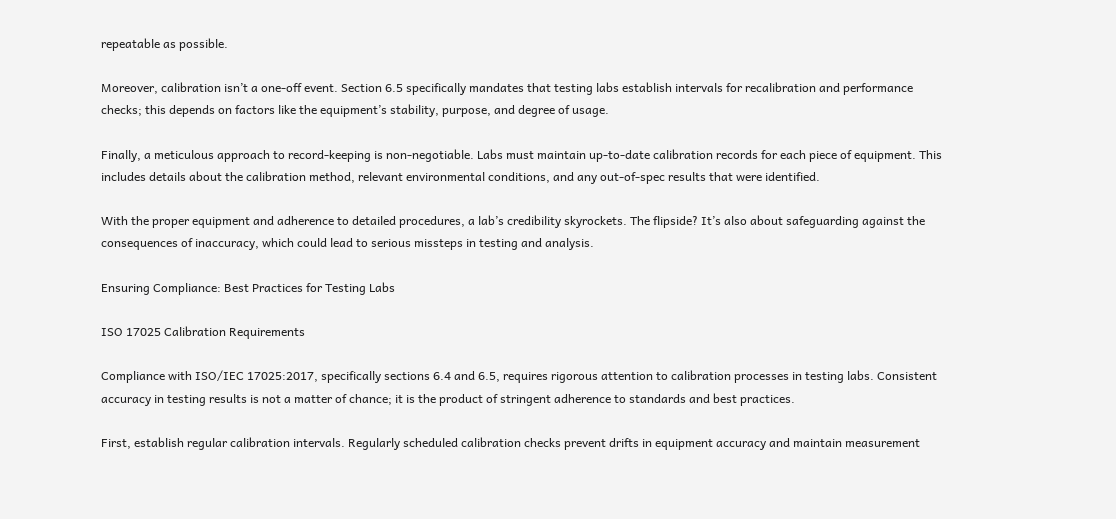repeatable as possible.

Moreover, calibration isn’t a one-off event. Section 6.5 specifically mandates that testing labs establish intervals for recalibration and performance checks; this depends on factors like the equipment’s stability, purpose, and degree of usage.

Finally, a meticulous approach to record-keeping is non-negotiable. Labs must maintain up-to-date calibration records for each piece of equipment. This includes details about the calibration method, relevant environmental conditions, and any out-of-spec results that were identified.

With the proper equipment and adherence to detailed procedures, a lab’s credibility skyrockets. The flipside? It’s also about safeguarding against the consequences of inaccuracy, which could lead to serious missteps in testing and analysis.

Ensuring Compliance: Best Practices for Testing Labs

ISO 17025 Calibration Requirements

Compliance with ISO/IEC 17025:2017, specifically sections 6.4 and 6.5, requires rigorous attention to calibration processes in testing labs. Consistent accuracy in testing results is not a matter of chance; it is the product of stringent adherence to standards and best practices.

First, establish regular calibration intervals. Regularly scheduled calibration checks prevent drifts in equipment accuracy and maintain measurement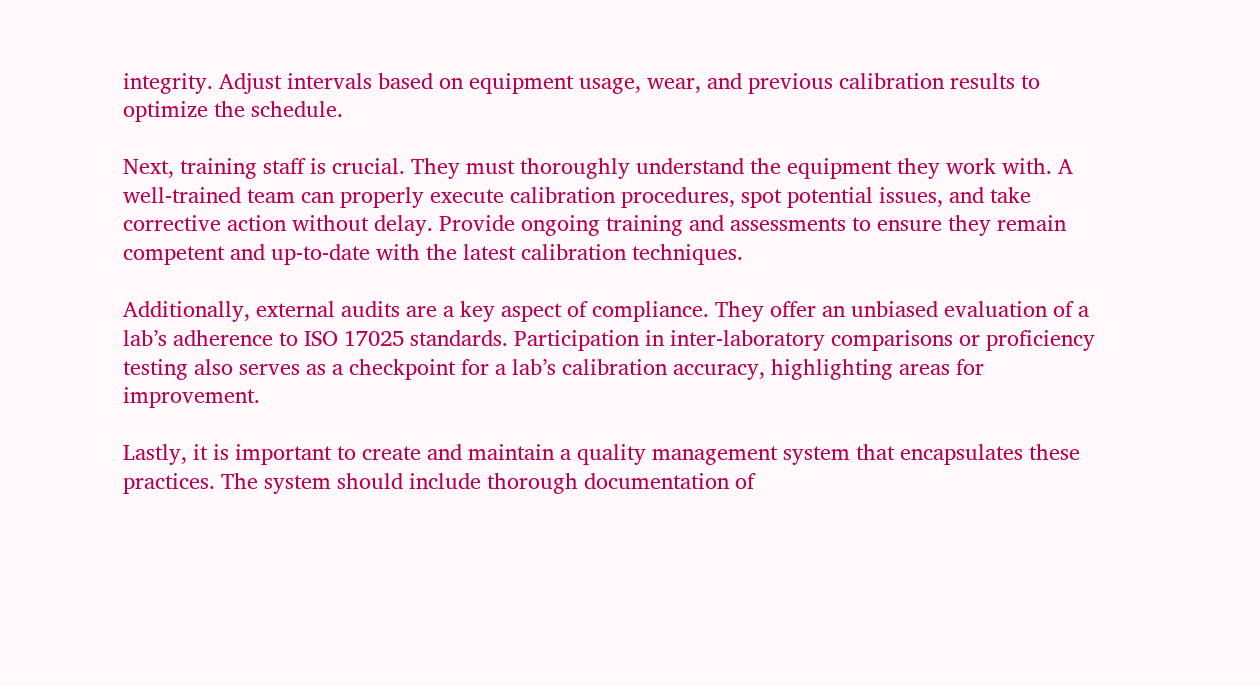integrity. Adjust intervals based on equipment usage, wear, and previous calibration results to optimize the schedule.

Next, training staff is crucial. They must thoroughly understand the equipment they work with. A well-trained team can properly execute calibration procedures, spot potential issues, and take corrective action without delay. Provide ongoing training and assessments to ensure they remain competent and up-to-date with the latest calibration techniques.

Additionally, external audits are a key aspect of compliance. They offer an unbiased evaluation of a lab’s adherence to ISO 17025 standards. Participation in inter-laboratory comparisons or proficiency testing also serves as a checkpoint for a lab’s calibration accuracy, highlighting areas for improvement.

Lastly, it is important to create and maintain a quality management system that encapsulates these practices. The system should include thorough documentation of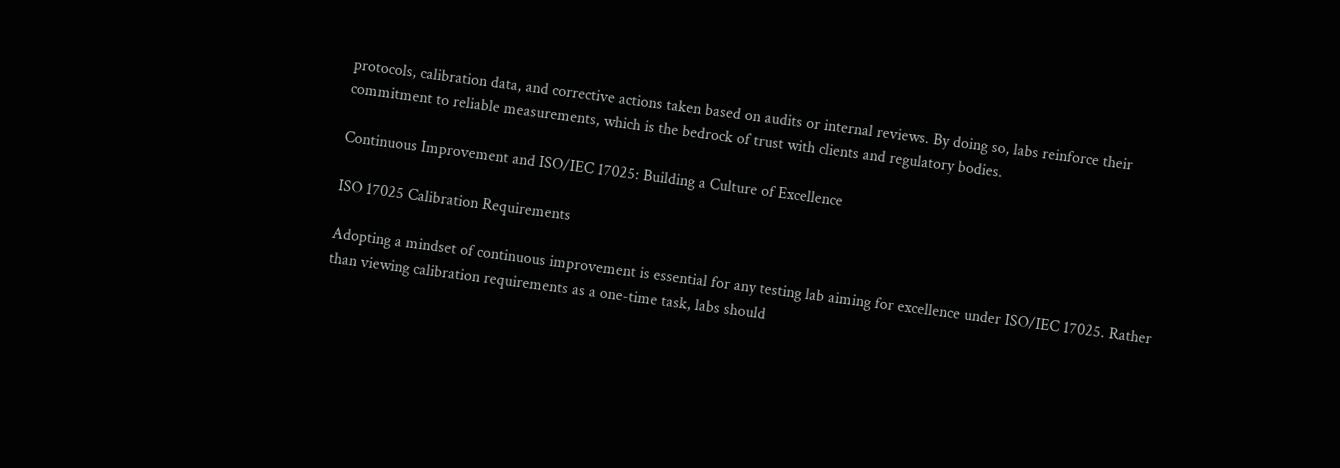protocols, calibration data, and corrective actions taken based on audits or internal reviews. By doing so, labs reinforce their commitment to reliable measurements, which is the bedrock of trust with clients and regulatory bodies.

Continuous Improvement and ISO/IEC 17025: Building a Culture of Excellence

ISO 17025 Calibration Requirements

Adopting a mindset of continuous improvement is essential for any testing lab aiming for excellence under ISO/IEC 17025. Rather than viewing calibration requirements as a one-time task, labs should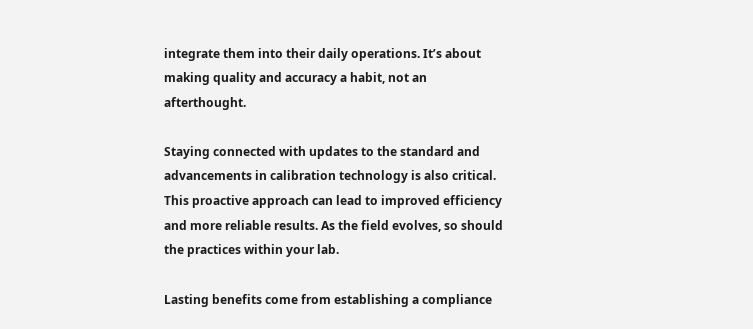integrate them into their daily operations. It’s about making quality and accuracy a habit, not an afterthought.

Staying connected with updates to the standard and advancements in calibration technology is also critical. This proactive approach can lead to improved efficiency and more reliable results. As the field evolves, so should the practices within your lab.

Lasting benefits come from establishing a compliance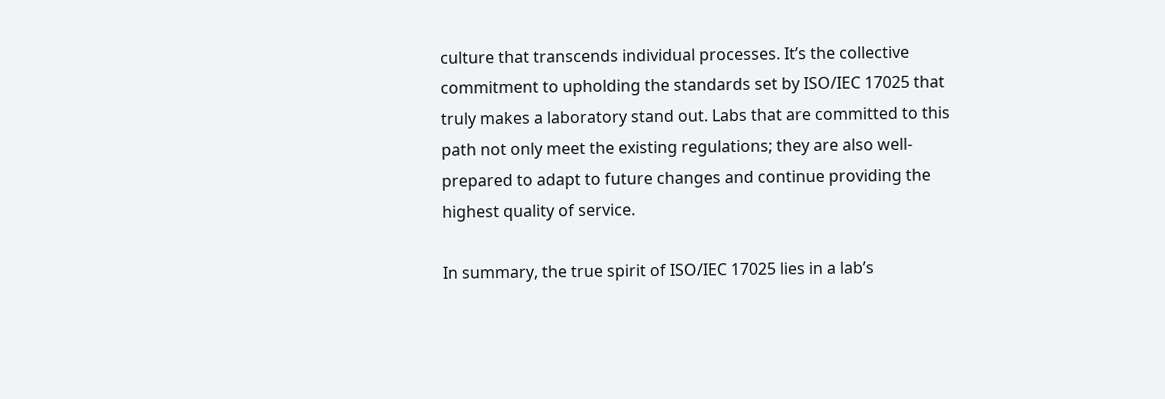culture that transcends individual processes. It’s the collective commitment to upholding the standards set by ISO/IEC 17025 that truly makes a laboratory stand out. Labs that are committed to this path not only meet the existing regulations; they are also well-prepared to adapt to future changes and continue providing the highest quality of service.

In summary, the true spirit of ISO/IEC 17025 lies in a lab’s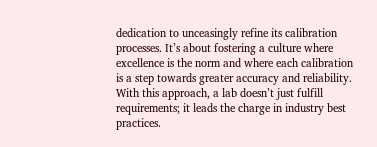dedication to unceasingly refine its calibration processes. It’s about fostering a culture where excellence is the norm and where each calibration is a step towards greater accuracy and reliability. With this approach, a lab doesn’t just fulfill requirements; it leads the charge in industry best practices.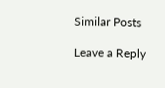Similar Posts

Leave a Reply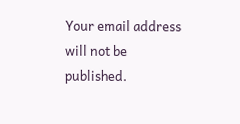Your email address will not be published.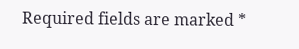Required fields are marked *